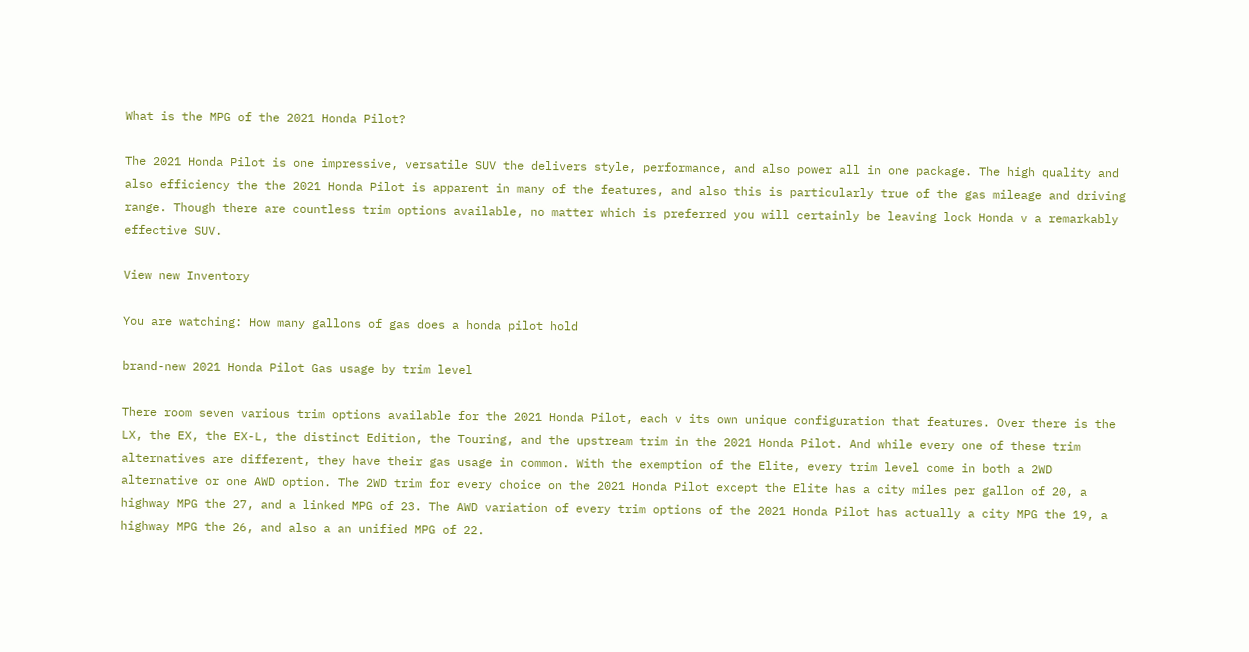What is the MPG of the 2021 Honda Pilot?

The 2021 Honda Pilot is one impressive, versatile SUV the delivers style, performance, and also power all in one package. The high quality and also efficiency the the 2021 Honda Pilot is apparent in many of the features, and also this is particularly true of the gas mileage and driving range. Though there are countless trim options available, no matter which is preferred you will certainly be leaving lock Honda v a remarkably effective SUV.

View new Inventory

You are watching: How many gallons of gas does a honda pilot hold

brand-new 2021 Honda Pilot Gas usage by trim level

There room seven various trim options available for the 2021 Honda Pilot, each v its own unique configuration that features. Over there is the LX, the EX, the EX-L, the distinct Edition, the Touring, and the upstream trim in the 2021 Honda Pilot. And while every one of these trim alternatives are different, they have their gas usage in common. With the exemption of the Elite, every trim level come in both a 2WD alternative or one AWD option. The 2WD trim for every choice on the 2021 Honda Pilot except the Elite has a city miles per gallon of 20, a highway MPG the 27, and a linked MPG of 23. The AWD variation of every trim options of the 2021 Honda Pilot has actually a city MPG the 19, a highway MPG the 26, and also a an unified MPG of 22.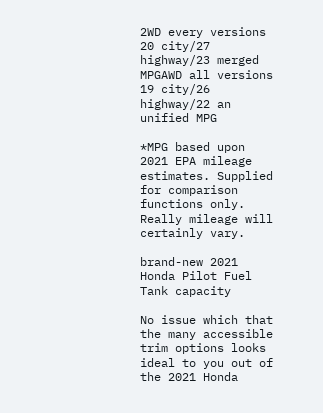2WD every versions 20 city/27 highway/23 merged MPGAWD all versions 19 city/26 highway/22 an unified MPG

*MPG based upon 2021 EPA mileage estimates. Supplied for comparison functions only. Really mileage will certainly vary.

brand-new 2021 Honda Pilot Fuel Tank capacity

No issue which that the many accessible trim options looks ideal to you out of the 2021 Honda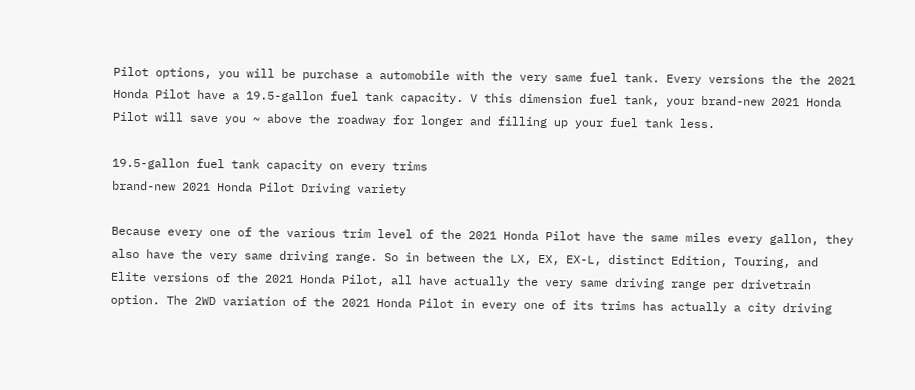Pilot options, you will be purchase a automobile with the very same fuel tank. Every versions the the 2021 Honda Pilot have a 19.5-gallon fuel tank capacity. V this dimension fuel tank, your brand-new 2021 Honda Pilot will save you ~ above the roadway for longer and filling up your fuel tank less.

19.5-gallon fuel tank capacity on every trims
brand-new 2021 Honda Pilot Driving variety

Because every one of the various trim level of the 2021 Honda Pilot have the same miles every gallon, they also have the very same driving range. So in between the LX, EX, EX-L, distinct Edition, Touring, and Elite versions of the 2021 Honda Pilot, all have actually the very same driving range per drivetrain option. The 2WD variation of the 2021 Honda Pilot in every one of its trims has actually a city driving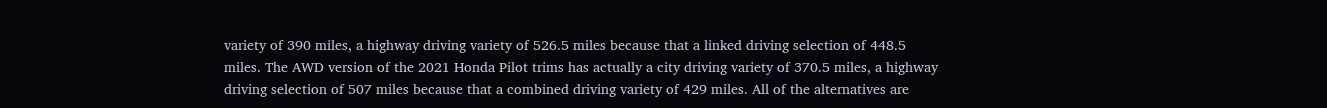variety of 390 miles, a highway driving variety of 526.5 miles because that a linked driving selection of 448.5 miles. The AWD version of the 2021 Honda Pilot trims has actually a city driving variety of 370.5 miles, a highway driving selection of 507 miles because that a combined driving variety of 429 miles. All of the alternatives are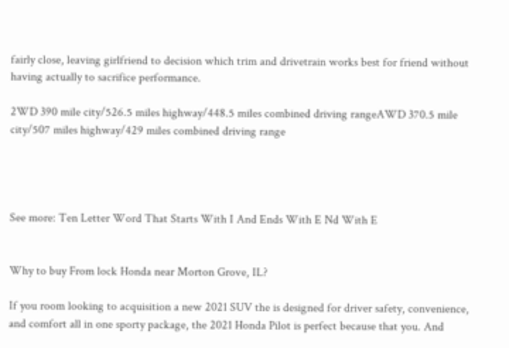fairly close, leaving girlfriend to decision which trim and drivetrain works best for friend without having actually to sacrifice performance.

2WD 390 mile city/526.5 miles highway/448.5 miles combined driving rangeAWD 370.5 mile city/507 miles highway/429 miles combined driving range




See more: Ten Letter Word That Starts With I And Ends With E Nd With E


Why to buy From lock Honda near Morton Grove, IL?

If you room looking to acquisition a new 2021 SUV the is designed for driver safety, convenience, and comfort all in one sporty package, the 2021 Honda Pilot is perfect because that you. And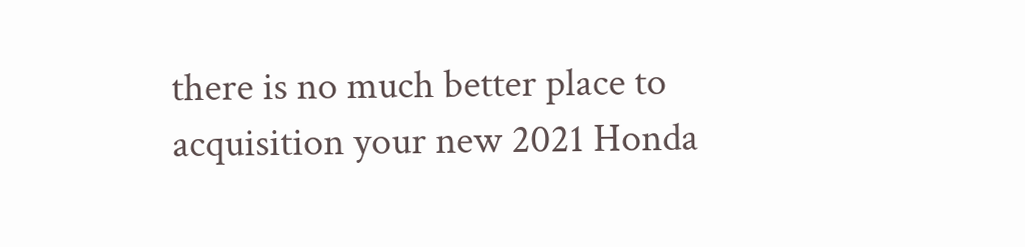there is no much better place to acquisition your new 2021 Honda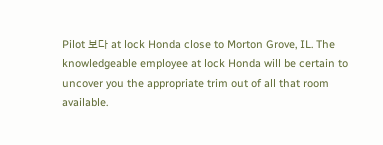Pilot 보다 at lock Honda close to Morton Grove, IL. The knowledgeable employee at lock Honda will be certain to uncover you the appropriate trim out of all that room available.